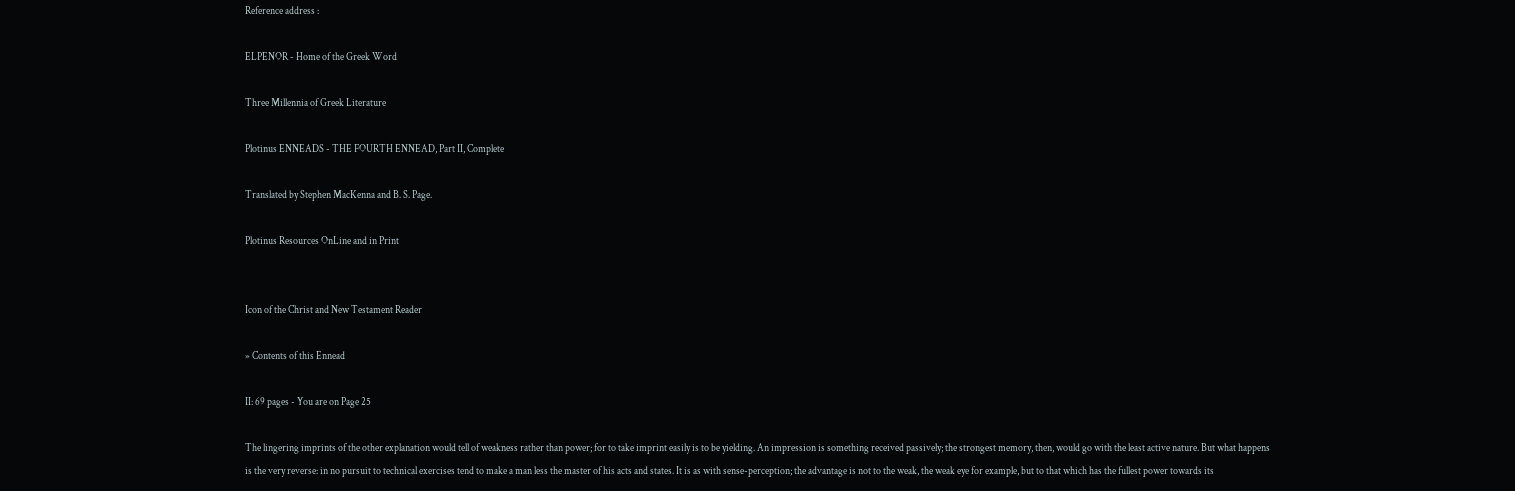Reference address :

ELPENOR - Home of the Greek Word

Three Millennia of Greek Literature

Plotinus ENNEADS - THE FOURTH ENNEAD, Part II, Complete

Translated by Stephen MacKenna and B. S. Page.

Plotinus Resources OnLine and in Print


Icon of the Christ and New Testament Reader

» Contents of this Ennead

II: 69 pages - You are on Page 25

The lingering imprints of the other explanation would tell of weakness rather than power; for to take imprint easily is to be yielding. An impression is something received passively; the strongest memory, then, would go with the least active nature. But what happens is the very reverse: in no pursuit to technical exercises tend to make a man less the master of his acts and states. It is as with sense-perception; the advantage is not to the weak, the weak eye for example, but to that which has the fullest power towards its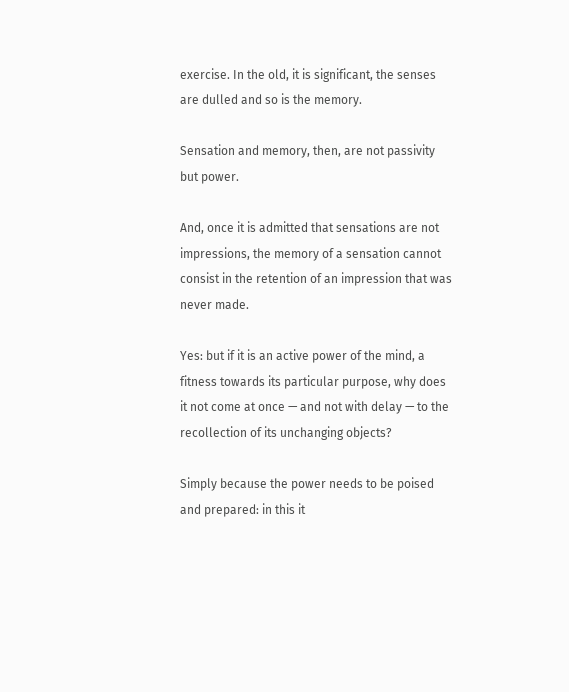exercise. In the old, it is significant, the senses are dulled and so is the memory.

Sensation and memory, then, are not passivity but power.

And, once it is admitted that sensations are not impressions, the memory of a sensation cannot consist in the retention of an impression that was never made.

Yes: but if it is an active power of the mind, a fitness towards its particular purpose, why does it not come at once — and not with delay — to the recollection of its unchanging objects?

Simply because the power needs to be poised and prepared: in this it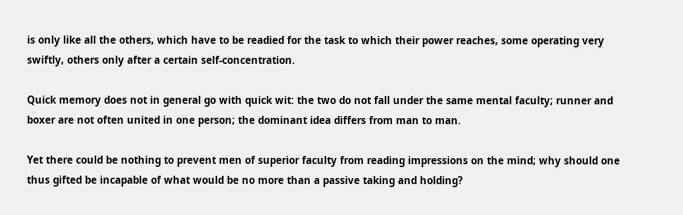is only like all the others, which have to be readied for the task to which their power reaches, some operating very swiftly, others only after a certain self-concentration.

Quick memory does not in general go with quick wit: the two do not fall under the same mental faculty; runner and boxer are not often united in one person; the dominant idea differs from man to man.

Yet there could be nothing to prevent men of superior faculty from reading impressions on the mind; why should one thus gifted be incapable of what would be no more than a passive taking and holding?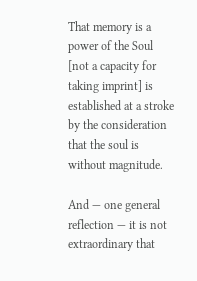That memory is a power of the Soul [not a capacity for taking imprint] is established at a stroke by the consideration that the soul is without magnitude.

And — one general reflection — it is not extraordinary that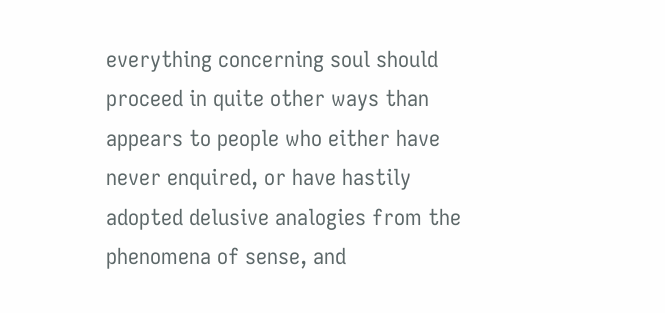everything concerning soul should proceed in quite other ways than appears to people who either have never enquired, or have hastily adopted delusive analogies from the phenomena of sense, and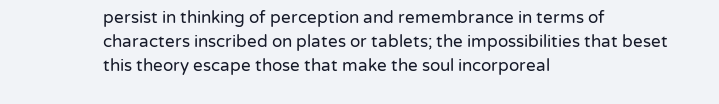persist in thinking of perception and remembrance in terms of characters inscribed on plates or tablets; the impossibilities that beset this theory escape those that make the soul incorporeal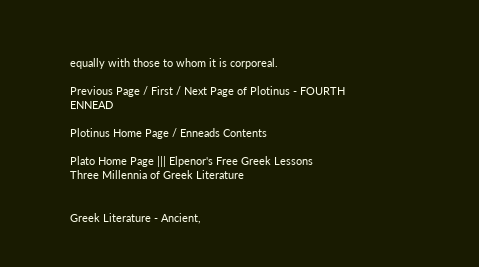equally with those to whom it is corporeal.

Previous Page / First / Next Page of Plotinus - FOURTH ENNEAD

Plotinus Home Page / Enneads Contents

Plato Home Page ||| Elpenor's Free Greek Lessons
Three Millennia of Greek Literature


Greek Literature - Ancient,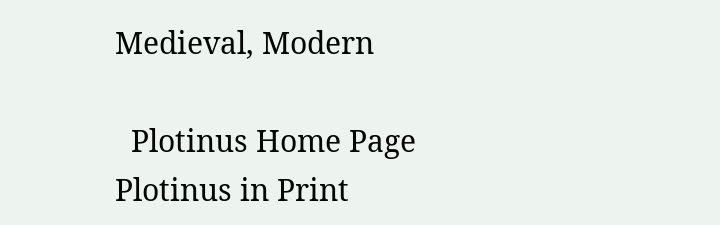Medieval, Modern

  Plotinus Home Page
Plotinus in Print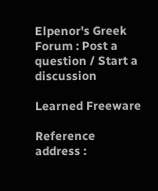Elpenor's Greek Forum : Post a question / Start a discussion

Learned Freeware

Reference address :